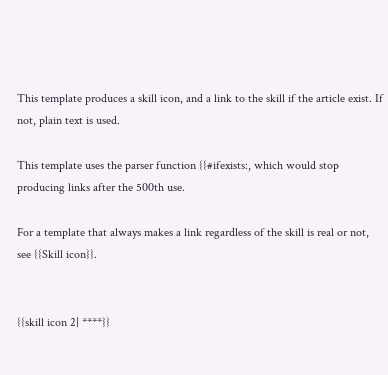This template produces a skill icon, and a link to the skill if the article exist. If not, plain text is used.

This template uses the parser function {{#ifexists:, which would stop producing links after the 500th use.

For a template that always makes a link regardless of the skill is real or not, see {{Skill icon}}.


{{skill icon 2| ****}}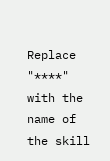Replace "****" with the name of the skill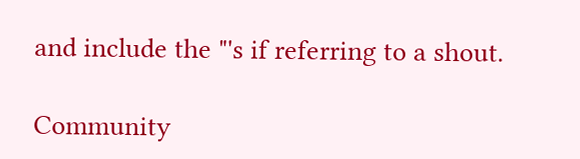and include the "'s if referring to a shout.

Community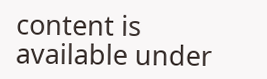content is available under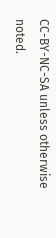CC-BY-NC-SA unless otherwise noted.